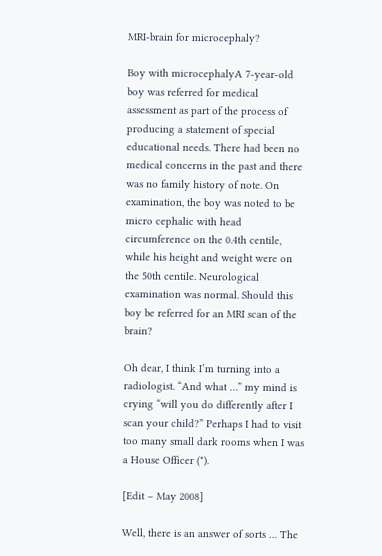MRI-brain for microcephaly?

Boy with microcephalyA 7-year-old boy was referred for medical assessment as part of the process of producing a statement of special educational needs. There had been no medical concerns in the past and there was no family history of note. On examination, the boy was noted to be micro cephalic with head circumference on the 0.4th centile, while his height and weight were on the 50th centile. Neurological examination was normal. Should this boy be referred for an MRI scan of the brain?

Oh dear, I think I’m turning into a radiologist. “And what …” my mind is crying “will you do differently after I scan your child?” Perhaps I had to visit too many small dark rooms when I was a House Officer (*).

[Edit – May 2008]

Well, there is an answer of sorts … The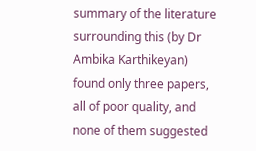summary of the literature surrounding this (by Dr Ambika Karthikeyan) found only three papers, all of poor quality, and none of them suggested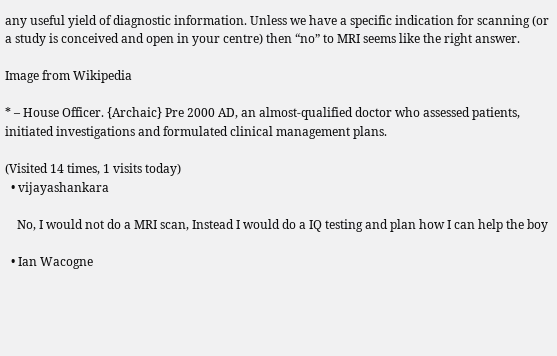any useful yield of diagnostic information. Unless we have a specific indication for scanning (or a study is conceived and open in your centre) then “no” to MRI seems like the right answer.

Image from Wikipedia

* – House Officer. {Archaic} Pre 2000 AD, an almost-qualified doctor who assessed patients, initiated investigations and formulated clinical management plans.

(Visited 14 times, 1 visits today)
  • vijayashankara

    No, I would not do a MRI scan, Instead I would do a IQ testing and plan how I can help the boy

  • Ian Wacogne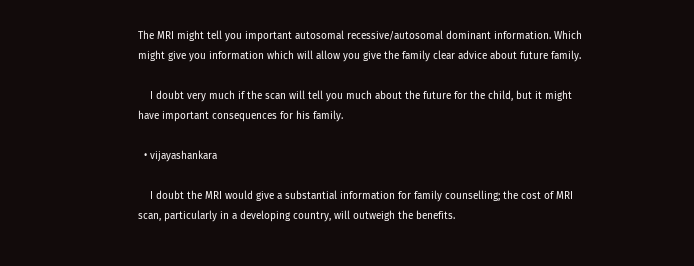The MRI might tell you important autosomal recessive/autosomal dominant information. Which might give you information which will allow you give the family clear advice about future family.

    I doubt very much if the scan will tell you much about the future for the child, but it might have important consequences for his family.

  • vijayashankara

    I doubt the MRI would give a substantial information for family counselling; the cost of MRI scan, particularly in a developing country, will outweigh the benefits.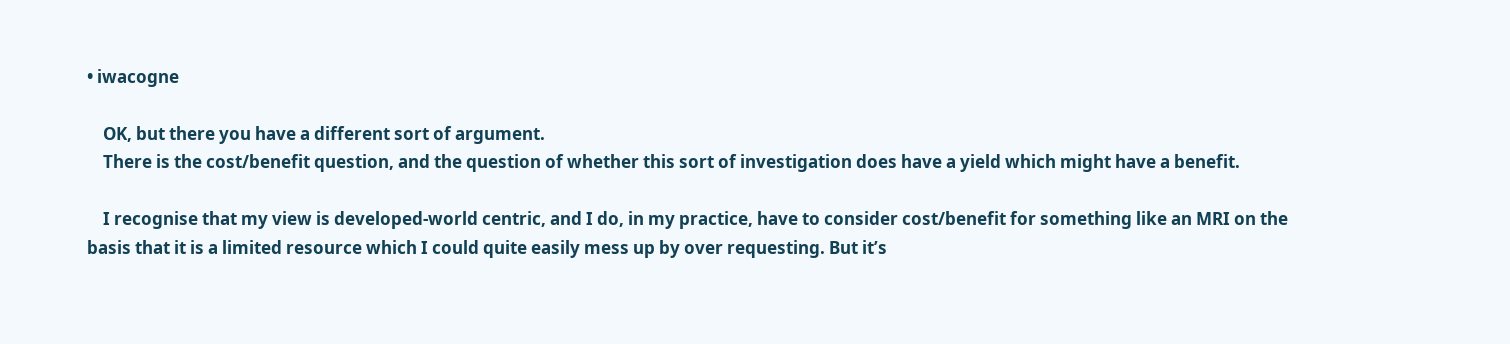• iwacogne

    OK, but there you have a different sort of argument.
    There is the cost/benefit question, and the question of whether this sort of investigation does have a yield which might have a benefit.

    I recognise that my view is developed-world centric, and I do, in my practice, have to consider cost/benefit for something like an MRI on the basis that it is a limited resource which I could quite easily mess up by over requesting. But it’s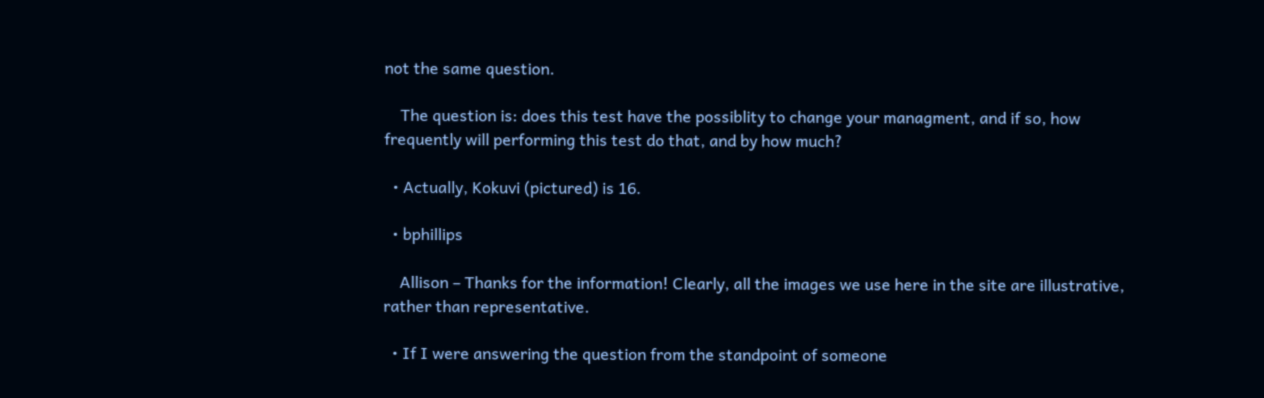not the same question.

    The question is: does this test have the possiblity to change your managment, and if so, how frequently will performing this test do that, and by how much?

  • Actually, Kokuvi (pictured) is 16.

  • bphillips

    Allison – Thanks for the information! Clearly, all the images we use here in the site are illustrative, rather than representative.

  • If I were answering the question from the standpoint of someone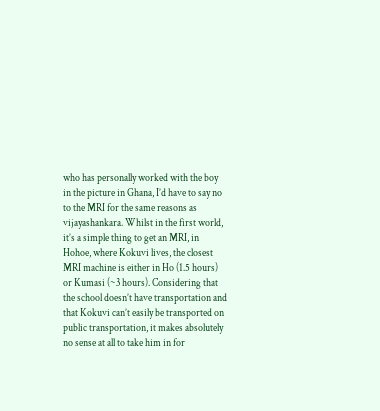who has personally worked with the boy in the picture in Ghana, I’d have to say no to the MRI for the same reasons as vijayashankara. Whilst in the first world, it’s a simple thing to get an MRI, in Hohoe, where Kokuvi lives, the closest MRI machine is either in Ho (1.5 hours) or Kumasi (~3 hours). Considering that the school doesn’t have transportation and that Kokuvi can’t easily be transported on public transportation, it makes absolutely no sense at all to take him in for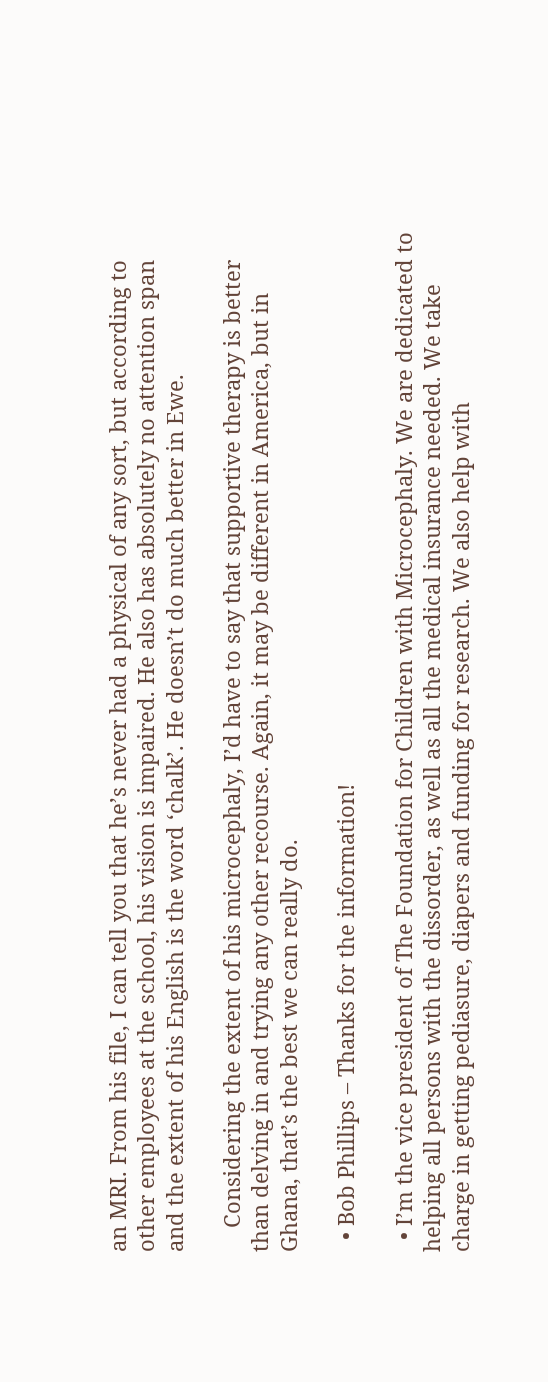an MRI. From his file, I can tell you that he’s never had a physical of any sort, but according to other employees at the school, his vision is impaired. He also has absolutely no attention span and the extent of his English is the word ‘chalk’. He doesn’t do much better in Ewe.

    Considering the extent of his microcephaly, I’d have to say that supportive therapy is better than delving in and trying any other recourse. Again, it may be different in America, but in Ghana, that’s the best we can really do.

  • Bob Phillips – Thanks for the information!

  • I’m the vice president of The Foundation for Children with Microcephaly. We are dedicated to helping all persons with the dissorder, as well as all the medical insurance needed. We take charge in getting pediasure, diapers and funding for research. We also help with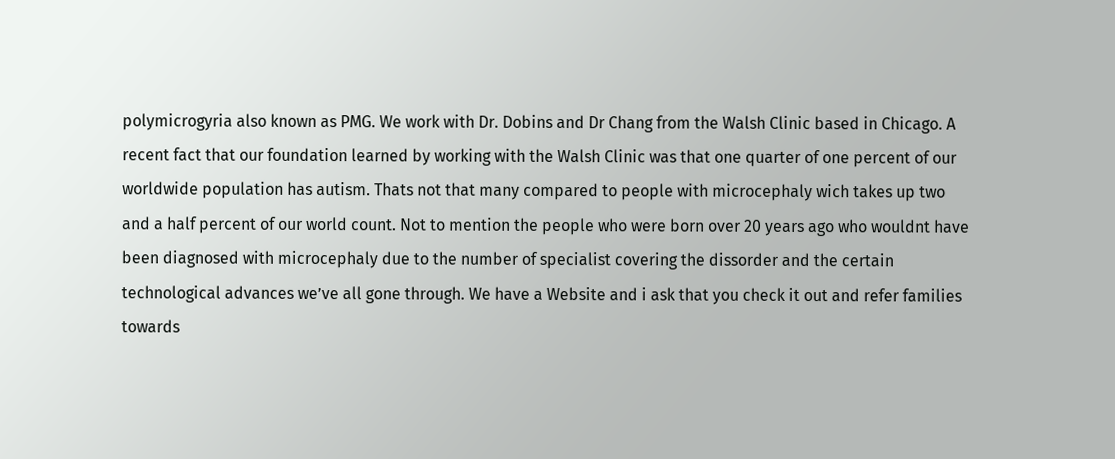polymicrogyria also known as PMG. We work with Dr. Dobins and Dr Chang from the Walsh Clinic based in Chicago. A recent fact that our foundation learned by working with the Walsh Clinic was that one quarter of one percent of our worldwide population has autism. Thats not that many compared to people with microcephaly wich takes up two and a half percent of our world count. Not to mention the people who were born over 20 years ago who wouldnt have been diagnosed with microcephaly due to the number of specialist covering the dissorder and the certain technological advances we’ve all gone through. We have a Website and i ask that you check it out and refer families towards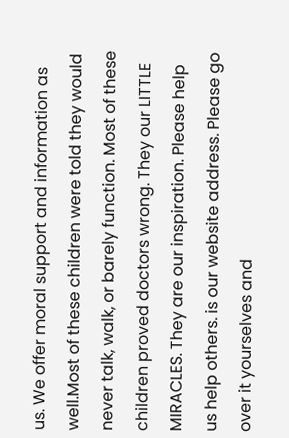us. We offer moral support and information as well.Most of these children were told they would never talk, walk, or barely function. Most of these children proved doctors wrong. They our LITTLE MIRACLES. They are our inspiration. Please help us help others. is our website address. Please go over it yourselves and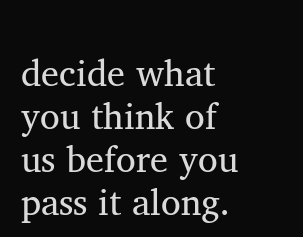decide what you think of us before you pass it along.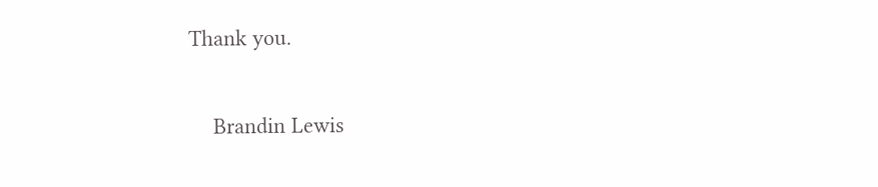Thank you.

    Brandin Lewis